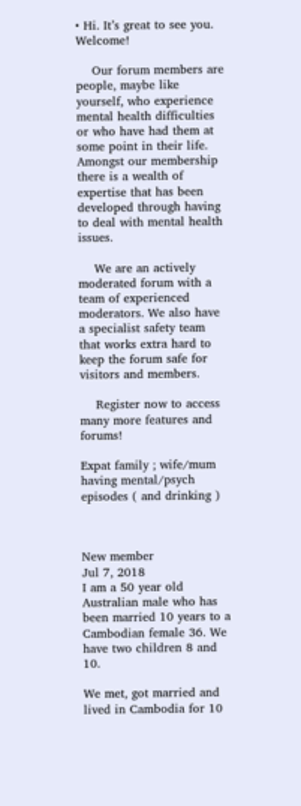• Hi. It’s great to see you. Welcome!

    Our forum members are people, maybe like yourself, who experience mental health difficulties or who have had them at some point in their life. Amongst our membership there is a wealth of expertise that has been developed through having to deal with mental health issues.

    We are an actively moderated forum with a team of experienced moderators. We also have a specialist safety team that works extra hard to keep the forum safe for visitors and members.

    Register now to access many more features and forums!

Expat family ; wife/mum having mental/psych episodes ( and drinking )



New member
Jul 7, 2018
I am a 50 year old Australian male who has been married 10 years to a Cambodian female 36. We have two children 8 and 10.

We met, got married and lived in Cambodia for 10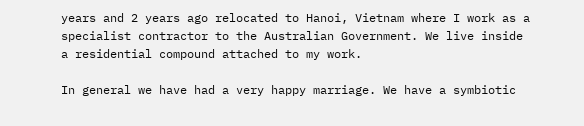years and 2 years ago relocated to Hanoi, Vietnam where I work as a specialist contractor to the Australian Government. We live inside a residential compound attached to my work.

In general we have had a very happy marriage. We have a symbiotic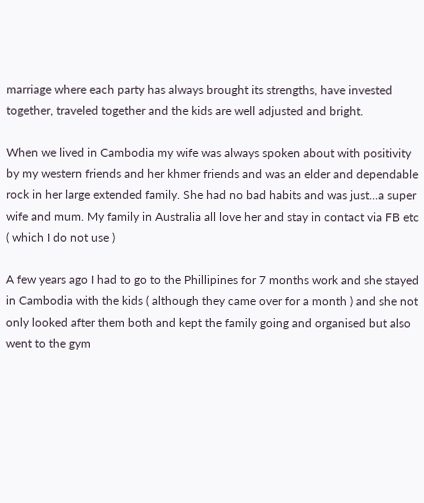marriage where each party has always brought its strengths, have invested together, traveled together and the kids are well adjusted and bright.

When we lived in Cambodia my wife was always spoken about with positivity by my western friends and her khmer friends and was an elder and dependable rock in her large extended family. She had no bad habits and was just...a super wife and mum. My family in Australia all love her and stay in contact via FB etc ( which I do not use )

A few years ago I had to go to the Phillipines for 7 months work and she stayed in Cambodia with the kids ( although they came over for a month ) and she not only looked after them both and kept the family going and organised but also went to the gym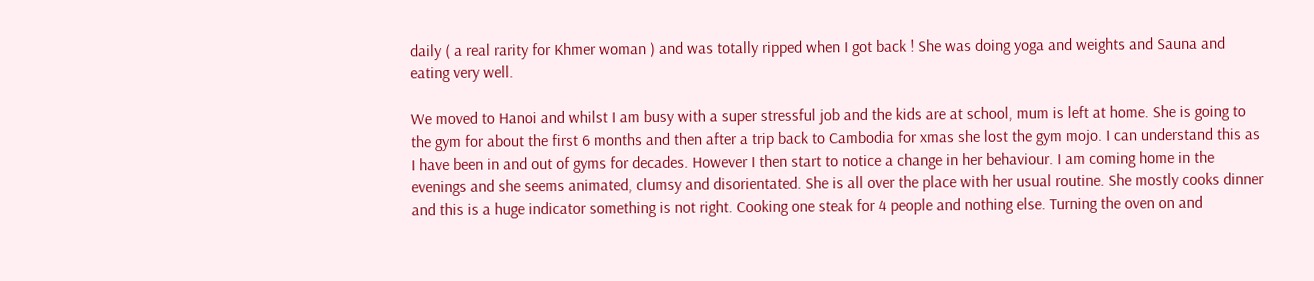daily ( a real rarity for Khmer woman ) and was totally ripped when I got back ! She was doing yoga and weights and Sauna and eating very well.

We moved to Hanoi and whilst I am busy with a super stressful job and the kids are at school, mum is left at home. She is going to the gym for about the first 6 months and then after a trip back to Cambodia for xmas she lost the gym mojo. I can understand this as I have been in and out of gyms for decades. However I then start to notice a change in her behaviour. I am coming home in the evenings and she seems animated, clumsy and disorientated. She is all over the place with her usual routine. She mostly cooks dinner and this is a huge indicator something is not right. Cooking one steak for 4 people and nothing else. Turning the oven on and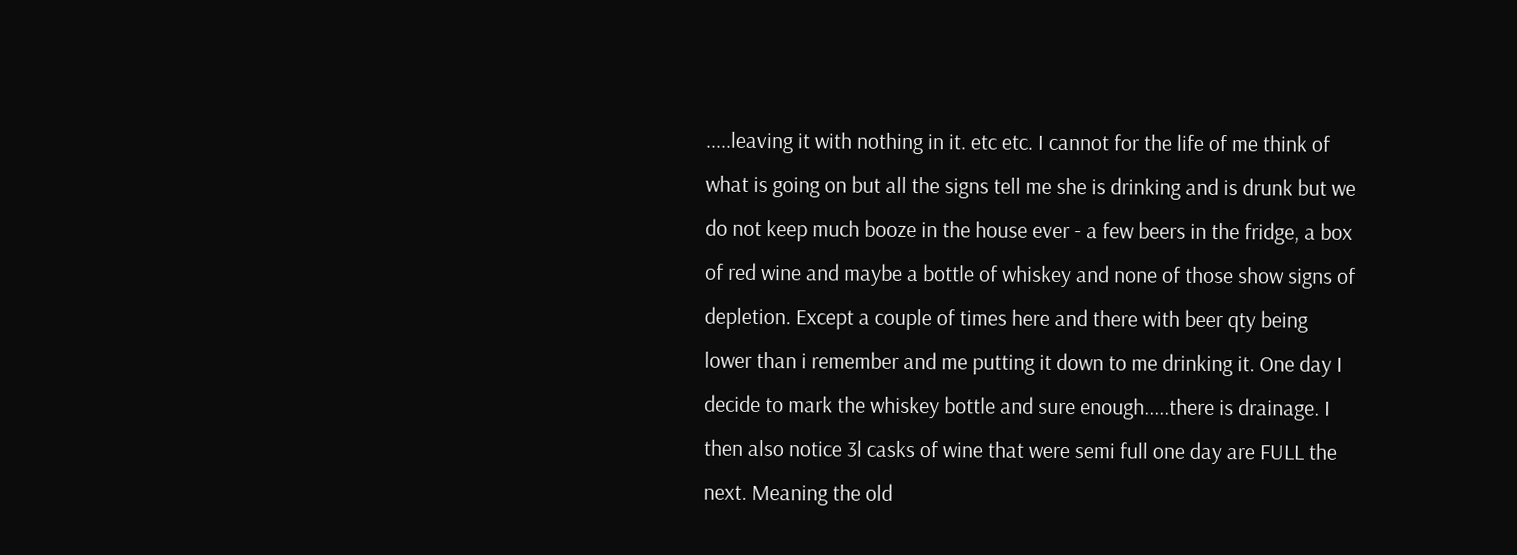.....leaving it with nothing in it. etc etc. I cannot for the life of me think of what is going on but all the signs tell me she is drinking and is drunk but we do not keep much booze in the house ever - a few beers in the fridge, a box of red wine and maybe a bottle of whiskey and none of those show signs of depletion. Except a couple of times here and there with beer qty being lower than i remember and me putting it down to me drinking it. One day I decide to mark the whiskey bottle and sure enough.....there is drainage. I then also notice 3l casks of wine that were semi full one day are FULL the next. Meaning the old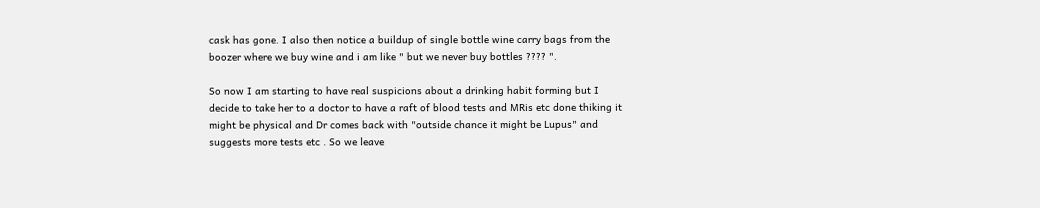cask has gone. I also then notice a buildup of single bottle wine carry bags from the boozer where we buy wine and i am like " but we never buy bottles ???? ".

So now I am starting to have real suspicions about a drinking habit forming but I decide to take her to a doctor to have a raft of blood tests and MRis etc done thiking it might be physical and Dr comes back with "outside chance it might be Lupus" and suggests more tests etc . So we leave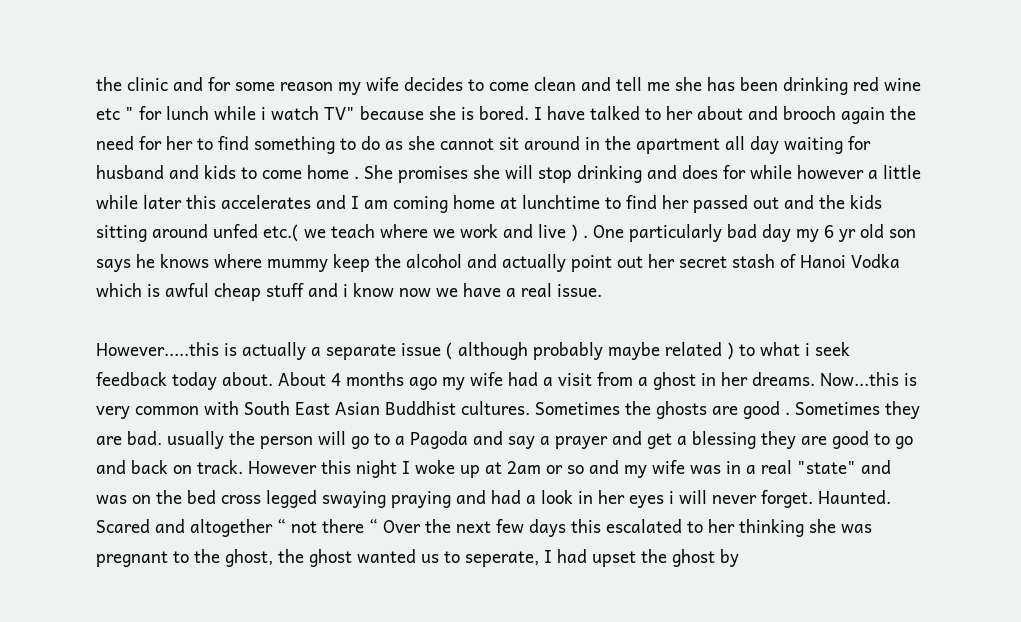the clinic and for some reason my wife decides to come clean and tell me she has been drinking red wine etc " for lunch while i watch TV" because she is bored. I have talked to her about and brooch again the need for her to find something to do as she cannot sit around in the apartment all day waiting for husband and kids to come home . She promises she will stop drinking and does for while however a little while later this accelerates and I am coming home at lunchtime to find her passed out and the kids sitting around unfed etc.( we teach where we work and live ) . One particularly bad day my 6 yr old son says he knows where mummy keep the alcohol and actually point out her secret stash of Hanoi Vodka which is awful cheap stuff and i know now we have a real issue.

However.....this is actually a separate issue ( although probably maybe related ) to what i seek feedback today about. About 4 months ago my wife had a visit from a ghost in her dreams. Now...this is very common with South East Asian Buddhist cultures. Sometimes the ghosts are good . Sometimes they are bad. usually the person will go to a Pagoda and say a prayer and get a blessing they are good to go and back on track. However this night I woke up at 2am or so and my wife was in a real "state" and was on the bed cross legged swaying praying and had a look in her eyes i will never forget. Haunted. Scared and altogether “ not there “ Over the next few days this escalated to her thinking she was pregnant to the ghost, the ghost wanted us to seperate, I had upset the ghost by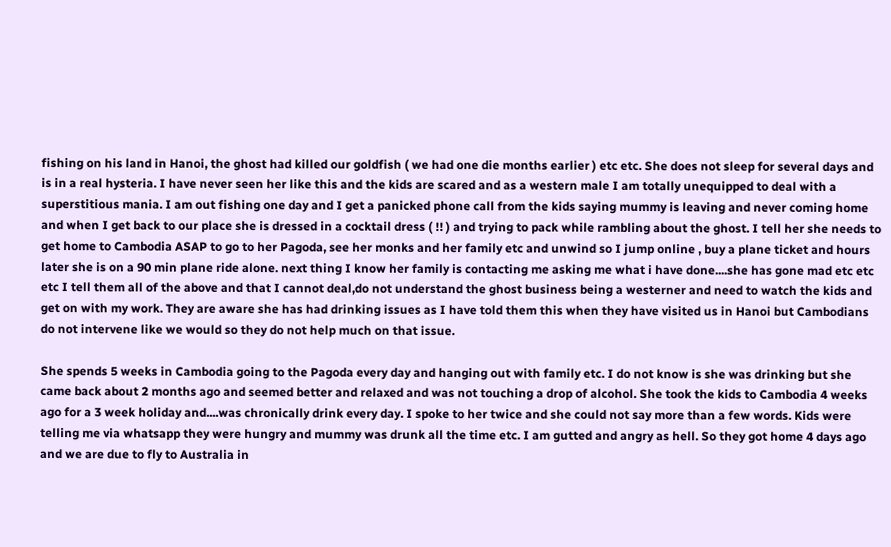fishing on his land in Hanoi, the ghost had killed our goldfish ( we had one die months earlier ) etc etc. She does not sleep for several days and is in a real hysteria. I have never seen her like this and the kids are scared and as a western male I am totally unequipped to deal with a superstitious mania. I am out fishing one day and I get a panicked phone call from the kids saying mummy is leaving and never coming home and when I get back to our place she is dressed in a cocktail dress ( !! ) and trying to pack while rambling about the ghost. I tell her she needs to get home to Cambodia ASAP to go to her Pagoda, see her monks and her family etc and unwind so I jump online , buy a plane ticket and hours later she is on a 90 min plane ride alone. next thing I know her family is contacting me asking me what i have done....she has gone mad etc etc etc I tell them all of the above and that I cannot deal,do not understand the ghost business being a westerner and need to watch the kids and get on with my work. They are aware she has had drinking issues as I have told them this when they have visited us in Hanoi but Cambodians do not intervene like we would so they do not help much on that issue.

She spends 5 weeks in Cambodia going to the Pagoda every day and hanging out with family etc. I do not know is she was drinking but she came back about 2 months ago and seemed better and relaxed and was not touching a drop of alcohol. She took the kids to Cambodia 4 weeks ago for a 3 week holiday and....was chronically drink every day. I spoke to her twice and she could not say more than a few words. Kids were telling me via whatsapp they were hungry and mummy was drunk all the time etc. I am gutted and angry as hell. So they got home 4 days ago and we are due to fly to Australia in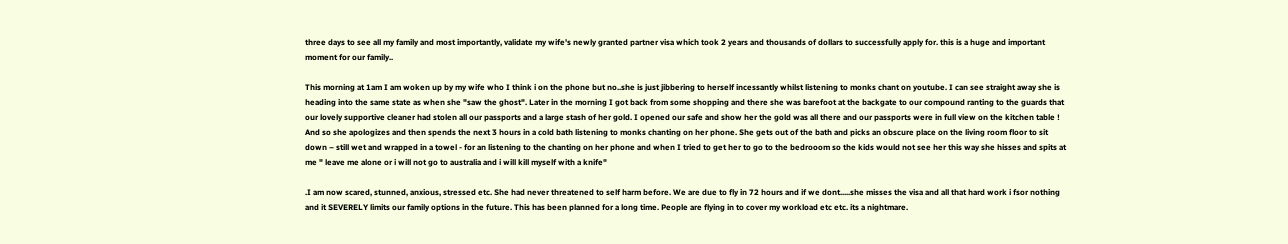three days to see all my family and most importantly, validate my wife's newly granted partner visa which took 2 years and thousands of dollars to successfully apply for. this is a huge and important moment for our family..

This morning at 1am I am woken up by my wife who I think i on the phone but no..she is just jibbering to herself incessantly whilst listening to monks chant on youtube. I can see straight away she is heading into the same state as when she "saw the ghost". Later in the morning I got back from some shopping and there she was barefoot at the backgate to our compound ranting to the guards that our lovely supportive cleaner had stolen all our passports and a large stash of her gold. I opened our safe and show her the gold was all there and our passports were in full view on the kitchen table ! And so she apologizes and then spends the next 3 hours in a cold bath listening to monks chanting on her phone. She gets out of the bath and picks an obscure place on the living room floor to sit down – still wet and wrapped in a towel - for an listening to the chanting on her phone and when I tried to get her to go to the bedrooom so the kids would not see her this way she hisses and spits at me " leave me alone or i will not go to australia and i will kill myself with a knife"

.I am now scared, stunned, anxious, stressed etc. She had never threatened to self harm before. We are due to fly in 72 hours and if we dont.....she misses the visa and all that hard work i fsor nothing and it SEVERELY limits our family options in the future. This has been planned for a long time. People are flying in to cover my workload etc etc. its a nightmare.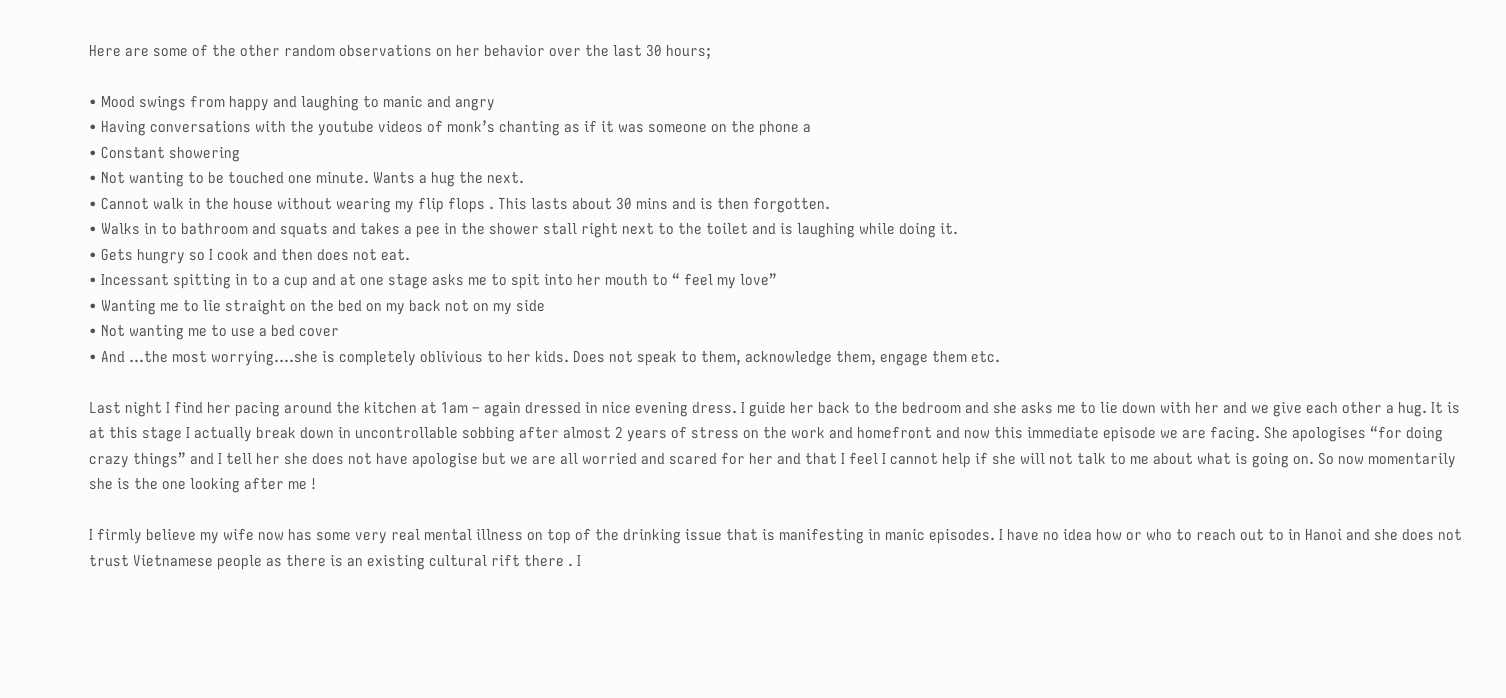Here are some of the other random observations on her behavior over the last 30 hours;

• Mood swings from happy and laughing to manic and angry
• Having conversations with the youtube videos of monk’s chanting as if it was someone on the phone a
• Constant showering
• Not wanting to be touched one minute. Wants a hug the next.
• Cannot walk in the house without wearing my flip flops . This lasts about 30 mins and is then forgotten.
• Walks in to bathroom and squats and takes a pee in the shower stall right next to the toilet and is laughing while doing it.
• Gets hungry so I cook and then does not eat.
• Incessant spitting in to a cup and at one stage asks me to spit into her mouth to “ feel my love”
• Wanting me to lie straight on the bed on my back not on my side
• Not wanting me to use a bed cover
• And …the most worrying….she is completely oblivious to her kids. Does not speak to them, acknowledge them, engage them etc.

Last night I find her pacing around the kitchen at 1am – again dressed in nice evening dress. I guide her back to the bedroom and she asks me to lie down with her and we give each other a hug. It is at this stage I actually break down in uncontrollable sobbing after almost 2 years of stress on the work and homefront and now this immediate episode we are facing. She apologises “for doing crazy things” and I tell her she does not have apologise but we are all worried and scared for her and that I feel I cannot help if she will not talk to me about what is going on. So now momentarily she is the one looking after me !

I firmly believe my wife now has some very real mental illness on top of the drinking issue that is manifesting in manic episodes. I have no idea how or who to reach out to in Hanoi and she does not trust Vietnamese people as there is an existing cultural rift there . I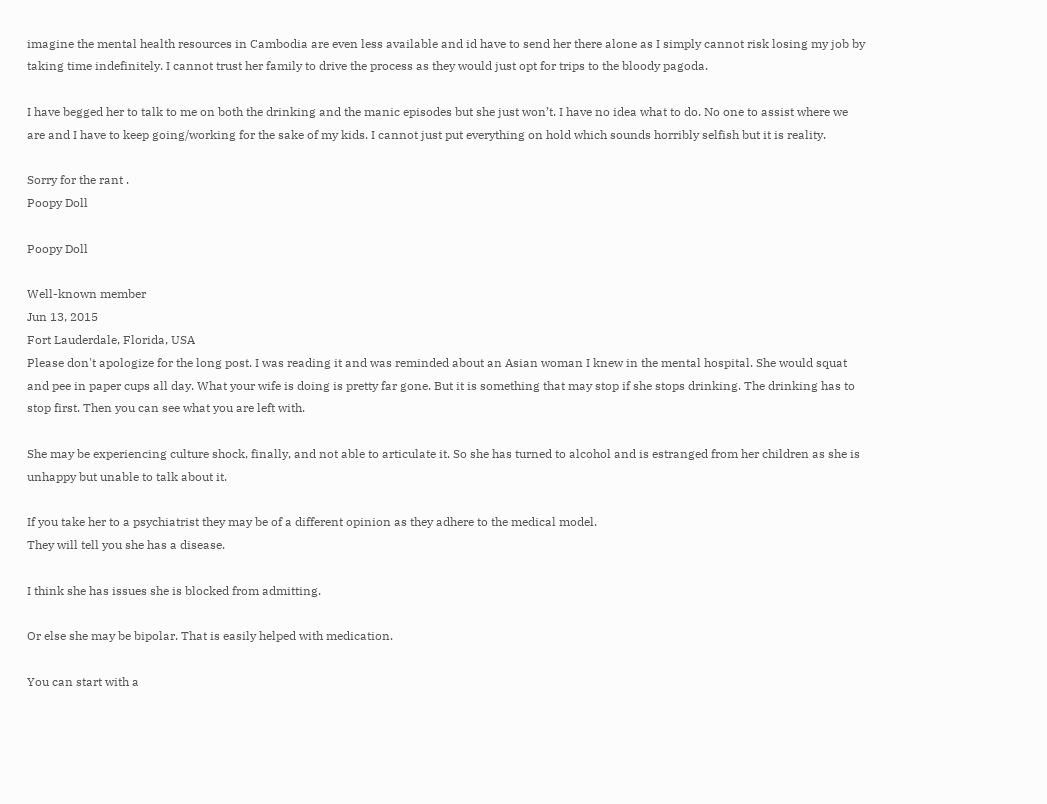imagine the mental health resources in Cambodia are even less available and id have to send her there alone as I simply cannot risk losing my job by taking time indefinitely. I cannot trust her family to drive the process as they would just opt for trips to the bloody pagoda.

I have begged her to talk to me on both the drinking and the manic episodes but she just won’t. I have no idea what to do. No one to assist where we are and I have to keep going/working for the sake of my kids. I cannot just put everything on hold which sounds horribly selfish but it is reality.

Sorry for the rant .
Poopy Doll

Poopy Doll

Well-known member
Jun 13, 2015
Fort Lauderdale, Florida, USA
Please don't apologize for the long post. I was reading it and was reminded about an Asian woman I knew in the mental hospital. She would squat and pee in paper cups all day. What your wife is doing is pretty far gone. But it is something that may stop if she stops drinking. The drinking has to stop first. Then you can see what you are left with.

She may be experiencing culture shock, finally, and not able to articulate it. So she has turned to alcohol and is estranged from her children as she is unhappy but unable to talk about it.

If you take her to a psychiatrist they may be of a different opinion as they adhere to the medical model.
They will tell you she has a disease.

I think she has issues she is blocked from admitting.

Or else she may be bipolar. That is easily helped with medication.

You can start with a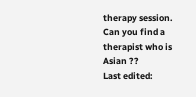therapy session. Can you find a therapist who is Asian ??
Last edited: